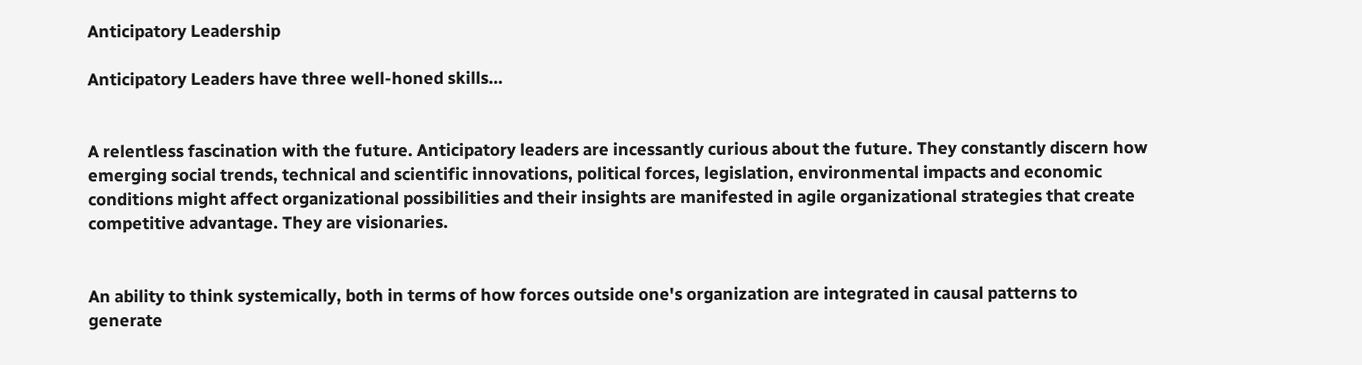Anticipatory Leadership

Anticipatory Leaders have three well-honed skills…


A relentless fascination with the future. Anticipatory leaders are incessantly curious about the future. They constantly discern how emerging social trends, technical and scientific innovations, political forces, legislation, environmental impacts and economic conditions might affect organizational possibilities and their insights are manifested in agile organizational strategies that create competitive advantage. They are visionaries.


An ability to think systemically, both in terms of how forces outside one's organization are integrated in causal patterns to generate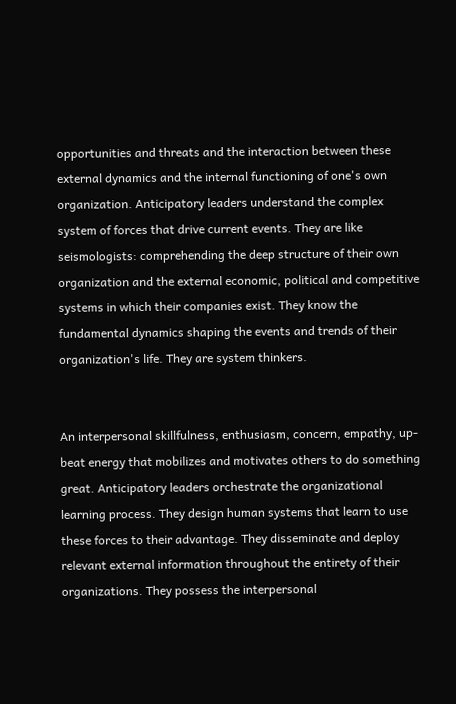opportunities and threats and the interaction between these external dynamics and the internal functioning of one's own organization. Anticipatory leaders understand the complex system of forces that drive current events. They are like seismologists: comprehending the deep structure of their own organization and the external economic, political and competitive systems in which their companies exist. They know the fundamental dynamics shaping the events and trends of their organization's life. They are system thinkers.


An interpersonal skillfulness, enthusiasm, concern, empathy, up-beat energy that mobilizes and motivates others to do something great. Anticipatory leaders orchestrate the organizational learning process. They design human systems that learn to use these forces to their advantage. They disseminate and deploy relevant external information throughout the entirety of their organizations. They possess the interpersonal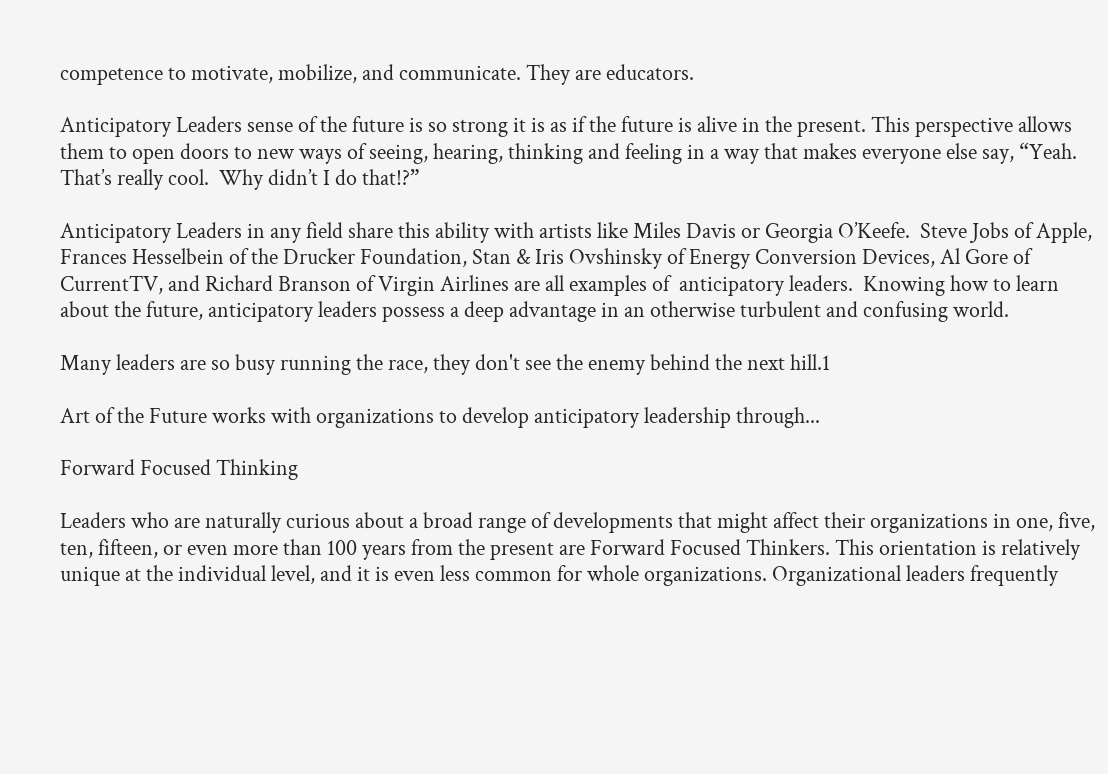competence to motivate, mobilize, and communicate. They are educators.

Anticipatory Leaders sense of the future is so strong it is as if the future is alive in the present. This perspective allows them to open doors to new ways of seeing, hearing, thinking and feeling in a way that makes everyone else say, “Yeah. That’s really cool.  Why didn’t I do that!?”

Anticipatory Leaders in any field share this ability with artists like Miles Davis or Georgia O’Keefe.  Steve Jobs of Apple, Frances Hesselbein of the Drucker Foundation, Stan & Iris Ovshinsky of Energy Conversion Devices, Al Gore of CurrentTV, and Richard Branson of Virgin Airlines are all examples of  anticipatory leaders.  Knowing how to learn about the future, anticipatory leaders possess a deep advantage in an otherwise turbulent and confusing world.

Many leaders are so busy running the race, they don't see the enemy behind the next hill.1

Art of the Future works with organizations to develop anticipatory leadership through...

Forward Focused Thinking

Leaders who are naturally curious about a broad range of developments that might affect their organizations in one, five, ten, fifteen, or even more than 100 years from the present are Forward Focused Thinkers. This orientation is relatively unique at the individual level, and it is even less common for whole organizations. Organizational leaders frequently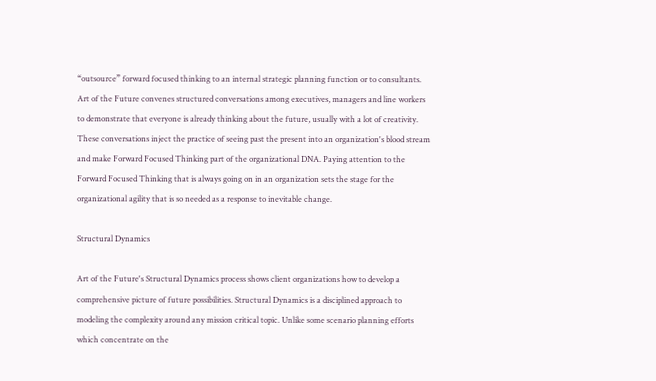“outsource” forward focused thinking to an internal strategic planning function or to consultants. Art of the Future convenes structured conversations among executives, managers and line workers to demonstrate that everyone is already thinking about the future, usually with a lot of creativity. These conversations inject the practice of seeing past the present into an organization's blood stream and make Forward Focused Thinking part of the organizational DNA. Paying attention to the Forward Focused Thinking that is always going on in an organization sets the stage for the organizational agility that is so needed as a response to inevitable change.

Structural Dynamics

Art of the Future's Structural Dynamics process shows client organizations how to develop a comprehensive picture of future possibilities. Structural Dynamics is a disciplined approach to modeling the complexity around any mission critical topic. Unlike some scenario planning efforts which concentrate on the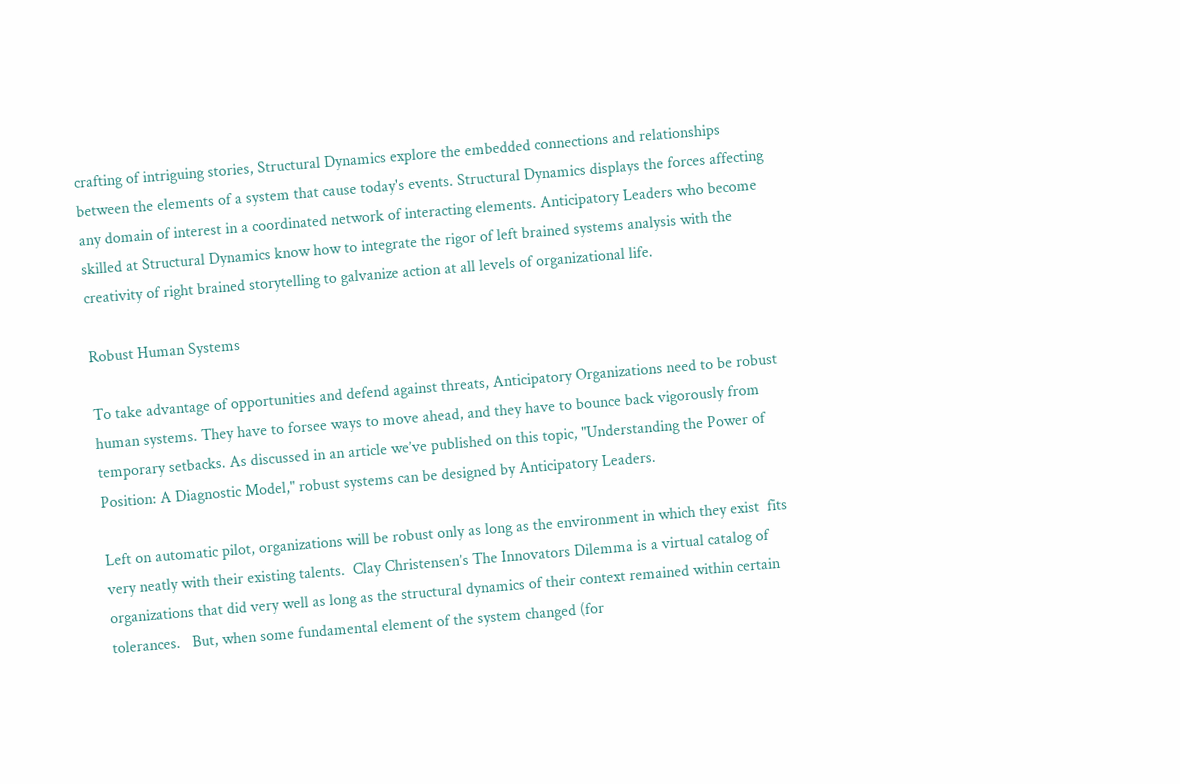crafting of intriguing stories, Structural Dynamics explore the embedded connections and relationships between the elements of a system that cause today's events. Structural Dynamics displays the forces affecting any domain of interest in a coordinated network of interacting elements. Anticipatory Leaders who become skilled at Structural Dynamics know how to integrate the rigor of left brained systems analysis with the creativity of right brained storytelling to galvanize action at all levels of organizational life.

Robust Human Systems

To take advantage of opportunities and defend against threats, Anticipatory Organizations need to be robust human systems. They have to forsee ways to move ahead, and they have to bounce back vigorously from temporary setbacks. As discussed in an article we’ve published on this topic, "Understanding the Power of Position: A Diagnostic Model," robust systems can be designed by Anticipatory Leaders.

Left on automatic pilot, organizations will be robust only as long as the environment in which they exist  fits very neatly with their existing talents.  Clay Christensen’s The Innovators Dilemma is a virtual catalog of organizations that did very well as long as the structural dynamics of their context remained within certain tolerances.   But, when some fundamental element of the system changed (for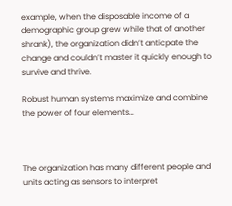example, when the disposable income of a demographic group grew while that of another shrank), the organization didn’t anticpate the change and couldn’t master it quickly enough to survive and thrive.

Robust human systems maximize and combine the power of four elements…



The organization has many different people and units acting as sensors to interpret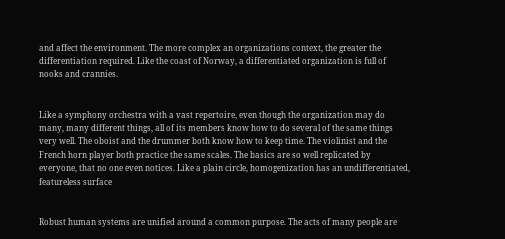and affect the environment. The more complex an organizations context, the greater the differentiation required. Like the coast of Norway, a differentiated organization is full of nooks and crannies.


Like a symphony orchestra with a vast repertoire, even though the organization may do many, many different things, all of its members know how to do several of the same things very well. The oboist and the drummer both know how to keep time. The violinist and the French horn player both practice the same scales. The basics are so well replicated by everyone, that no one even notices. Like a plain circle, homogenization has an undifferentiated, featureless surface


Robust human systems are unified around a common purpose. The acts of many people are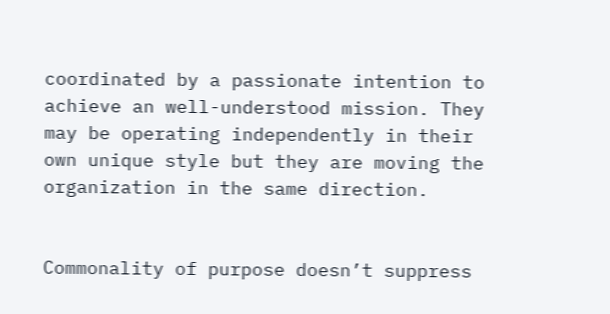coordinated by a passionate intention to achieve an well-understood mission. They may be operating independently in their own unique style but they are moving the organization in the same direction.


Commonality of purpose doesn’t suppress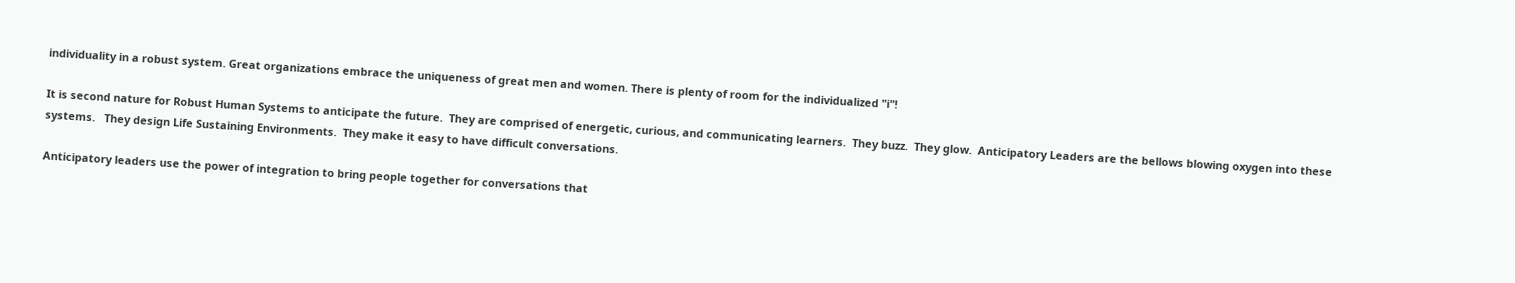individuality in a robust system. Great organizations embrace the uniqueness of great men and women. There is plenty of room for the individualized "i"!

It is second nature for Robust Human Systems to anticipate the future.  They are comprised of energetic, curious, and communicating learners.  They buzz.  They glow.  Anticipatory Leaders are the bellows blowing oxygen into these systems.   They design Life Sustaining Environments.  They make it easy to have difficult conversations.

Anticipatory leaders use the power of integration to bring people together for conversations that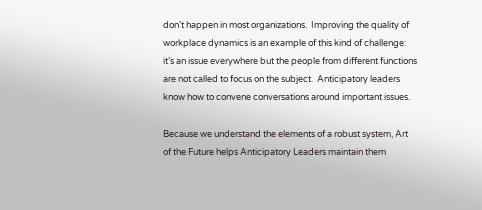don’t happen in most organizations.  Improving the quality of workplace dynamics is an example of this kind of challenge:  it’s an issue everywhere but the people from different functions are not called to focus on the subject.  Anticipatory leaders know how to convene conversations around important issues.

Because we understand the elements of a robust system, Art of the Future helps Anticipatory Leaders maintain them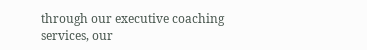through our executive coaching services, our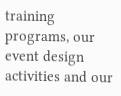training programs, our event design activities and our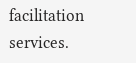facilitation services.